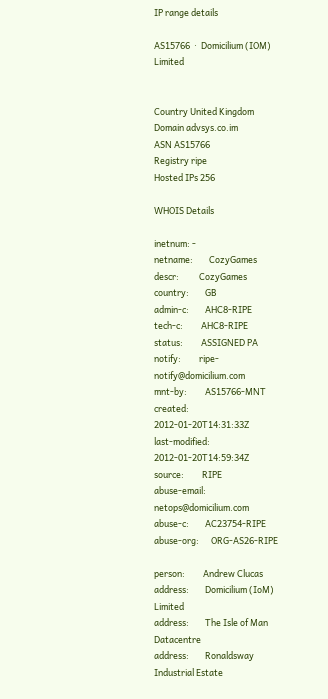IP range details

AS15766  ·  Domicilium (IOM) Limited


Country United Kingdom
Domain advsys.co.im
ASN AS15766
Registry ripe
Hosted IPs 256

WHOIS Details

inetnum: -
netname:        CozyGames
descr:          CozyGames
country:        GB
admin-c:        AHC8-RIPE
tech-c:         AHC8-RIPE
status:         ASSIGNED PA
notify:         ripe-notify@domicilium.com
mnt-by:         AS15766-MNT
created:        2012-01-20T14:31:33Z
last-modified:  2012-01-20T14:59:34Z
source:         RIPE
abuse-email:    netops@domicilium.com
abuse-c:        AC23754-RIPE
abuse-org:      ORG-AS26-RIPE

person:         Andrew Clucas
address:        Domicilium (IoM) Limited
address:        The Isle of Man Datacentre
address:        Ronaldsway Industrial Estate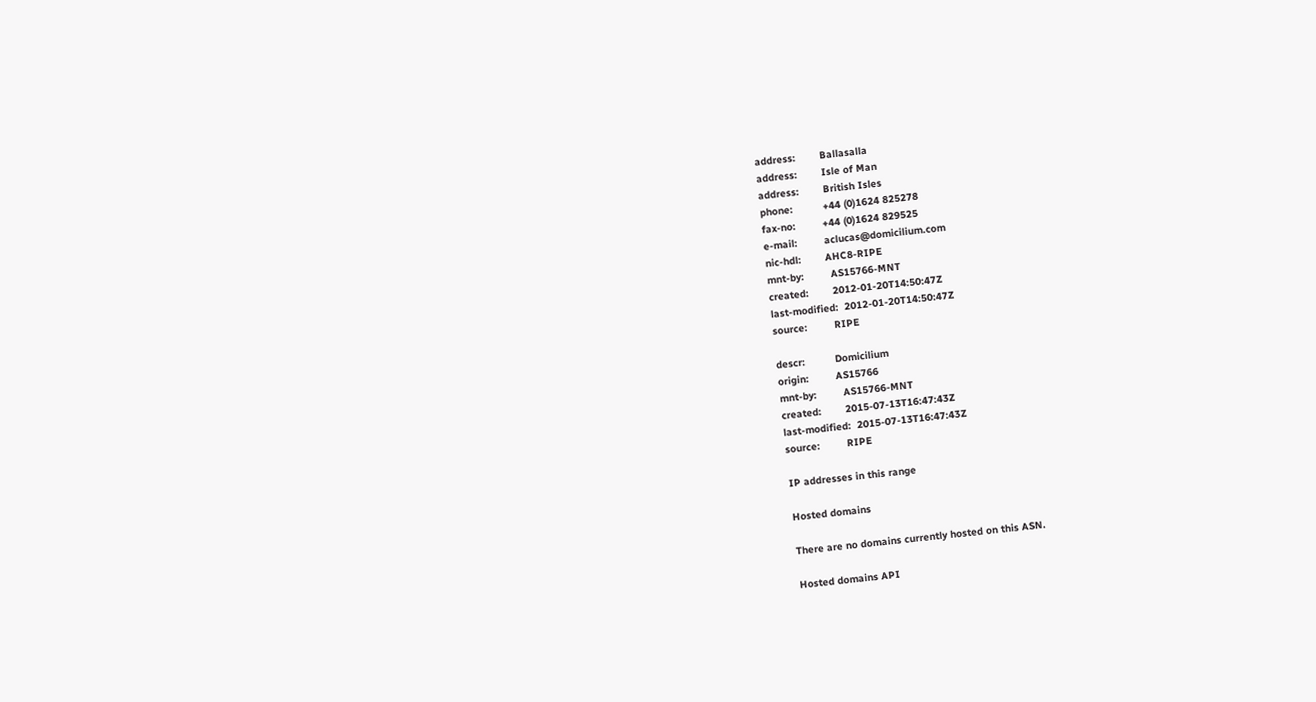address:        Ballasalla
address:        Isle of Man
address:        British Isles
phone:          +44 (0)1624 825278
fax-no:         +44 (0)1624 829525
e-mail:         aclucas@domicilium.com
nic-hdl:        AHC8-RIPE
mnt-by:         AS15766-MNT
created:        2012-01-20T14:50:47Z
last-modified:  2012-01-20T14:50:47Z
source:         RIPE

descr:          Domicilium
origin:         AS15766
mnt-by:         AS15766-MNT
created:        2015-07-13T16:47:43Z
last-modified:  2015-07-13T16:47:43Z
source:         RIPE

IP addresses in this range

Hosted domains

There are no domains currently hosted on this ASN.

Hosted domains API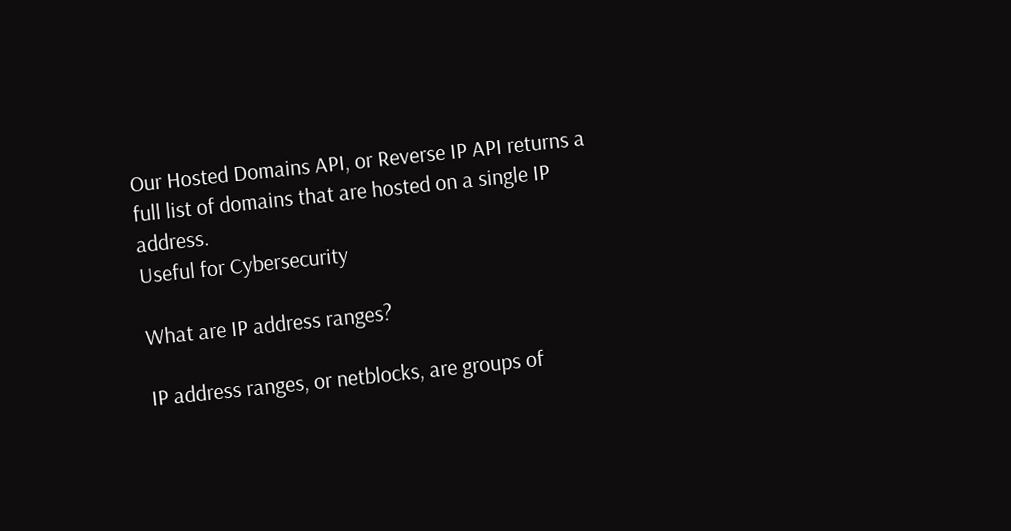Our Hosted Domains API, or Reverse IP API returns a full list of domains that are hosted on a single IP address.
Useful for Cybersecurity

What are IP address ranges?

IP address ranges, or netblocks, are groups of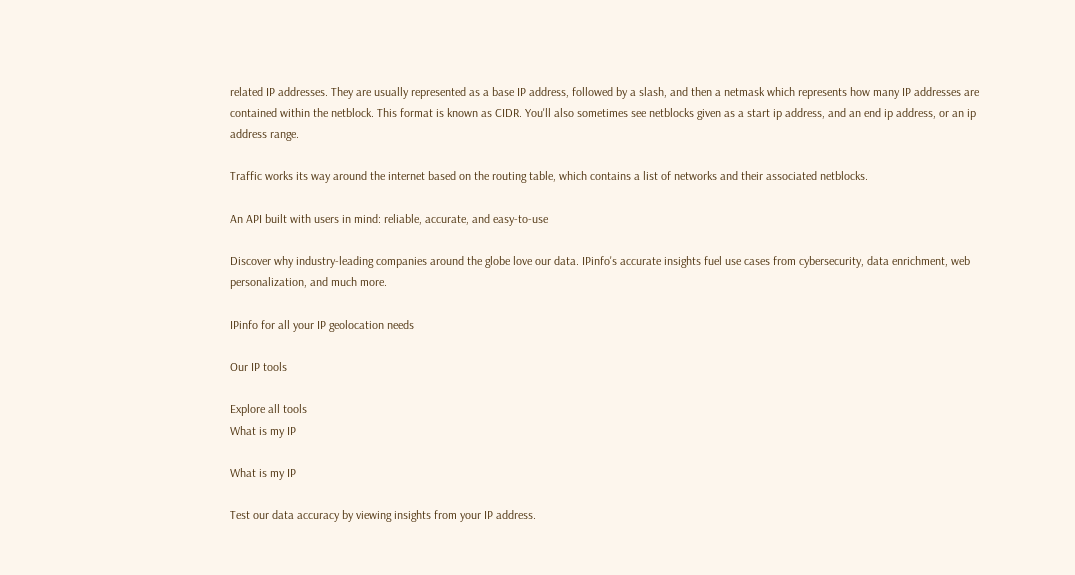related IP addresses. They are usually represented as a base IP address, followed by a slash, and then a netmask which represents how many IP addresses are contained within the netblock. This format is known as CIDR. You'll also sometimes see netblocks given as a start ip address, and an end ip address, or an ip address range.

Traffic works its way around the internet based on the routing table, which contains a list of networks and their associated netblocks.

An API built with users in mind: reliable, accurate, and easy-to-use

Discover why industry-leading companies around the globe love our data. IPinfo's accurate insights fuel use cases from cybersecurity, data enrichment, web personalization, and much more.

IPinfo for all your IP geolocation needs

Our IP tools

Explore all tools
What is my IP

What is my IP

Test our data accuracy by viewing insights from your IP address.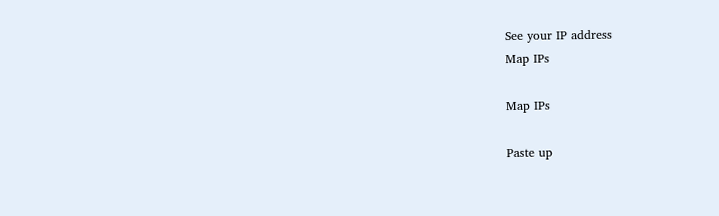See your IP address
Map IPs

Map IPs

Paste up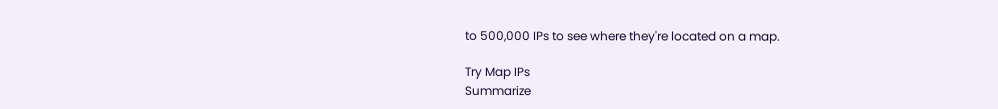to 500,000 IPs to see where they're located on a map.

Try Map IPs
Summarize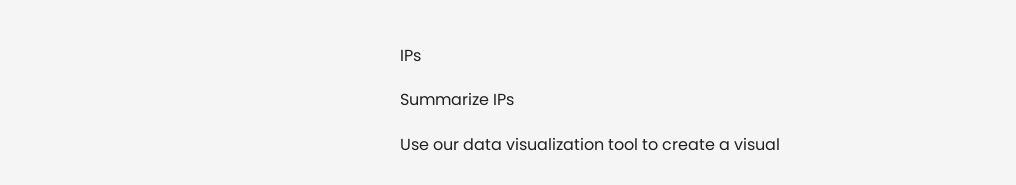IPs

Summarize IPs

Use our data visualization tool to create a visual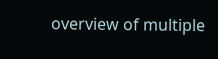overview of multiple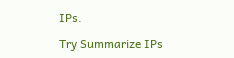IPs.

Try Summarize IPs